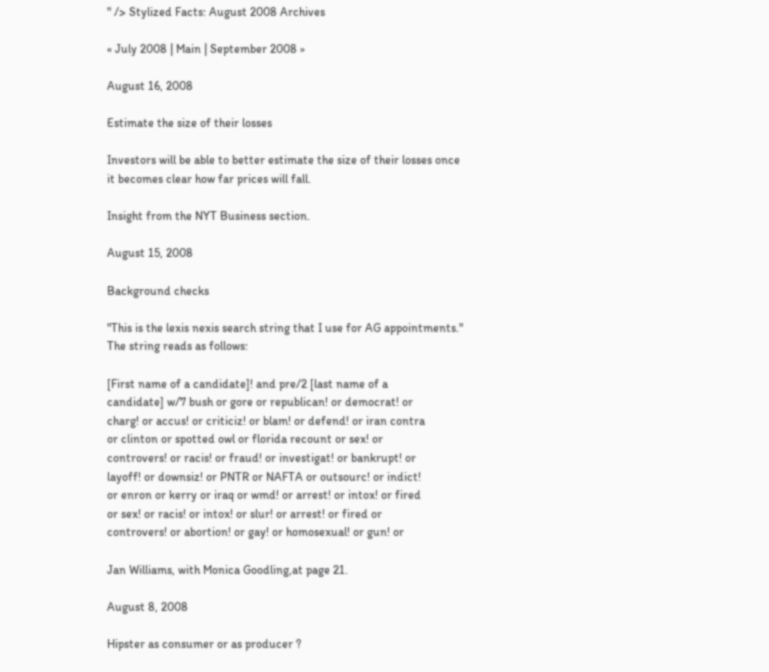" /> Stylized Facts: August 2008 Archives

« July 2008 | Main | September 2008 »

August 16, 2008

Estimate the size of their losses

Investors will be able to better estimate the size of their losses once
it becomes clear how far prices will fall.

Insight from the NYT Business section.

August 15, 2008

Background checks

"This is the lexis nexis search string that I use for AG appointments."
The string reads as follows:

[First name of a candidate]! and pre/2 [last name of a
candidate] w/7 bush or gore or republican! or democrat! or
charg! or accus! or criticiz! or blam! or defend! or iran contra
or clinton or spotted owl or florida recount or sex! or
controvers! or racis! or fraud! or investigat! or bankrupt! or
layoff! or downsiz! or PNTR or NAFTA or outsourc! or indict!
or enron or kerry or iraq or wmd! or arrest! or intox! or fired
or sex! or racis! or intox! or slur! or arrest! or fired or
controvers! or abortion! or gay! or homosexual! or gun! or

Jan Williams, with Monica Goodling,at page 21.

August 8, 2008

Hipster as consumer or as producer ?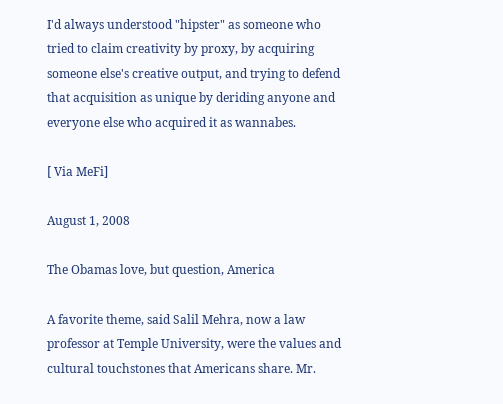I'd always understood "hipster" as someone who tried to claim creativity by proxy, by acquiring someone else's creative output, and trying to defend that acquisition as unique by deriding anyone and everyone else who acquired it as wannabes.

[ Via MeFi]

August 1, 2008

The Obamas love, but question, America

A favorite theme, said Salil Mehra, now a law professor at Temple University, were the values and cultural touchstones that Americans share. Mr.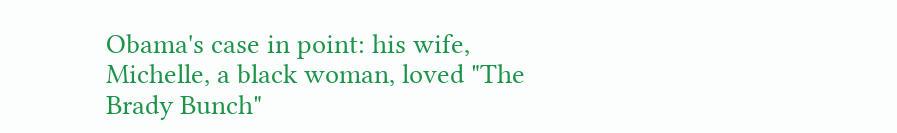Obama's case in point: his wife, Michelle, a black woman, loved "The Brady Bunch"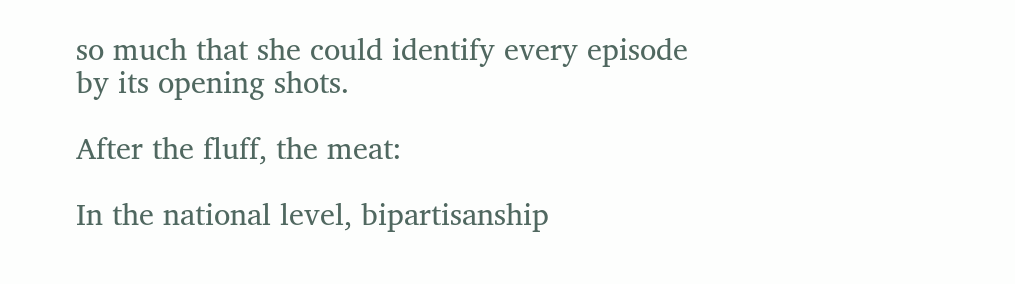so much that she could identify every episode by its opening shots.

After the fluff, the meat:

In the national level, bipartisanship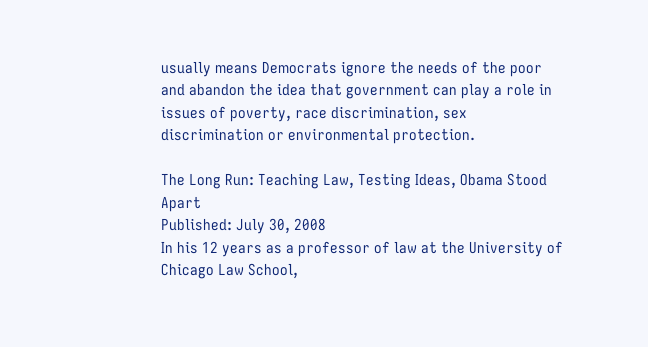usually means Democrats ignore the needs of the poor and abandon the idea that government can play a role in issues of poverty, race discrimination, sex discrimination or environmental protection.

The Long Run: Teaching Law, Testing Ideas, Obama Stood Apart
Published: July 30, 2008
In his 12 years as a professor of law at the University of Chicago Law School,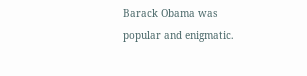Barack Obama was popular and enigmatic.